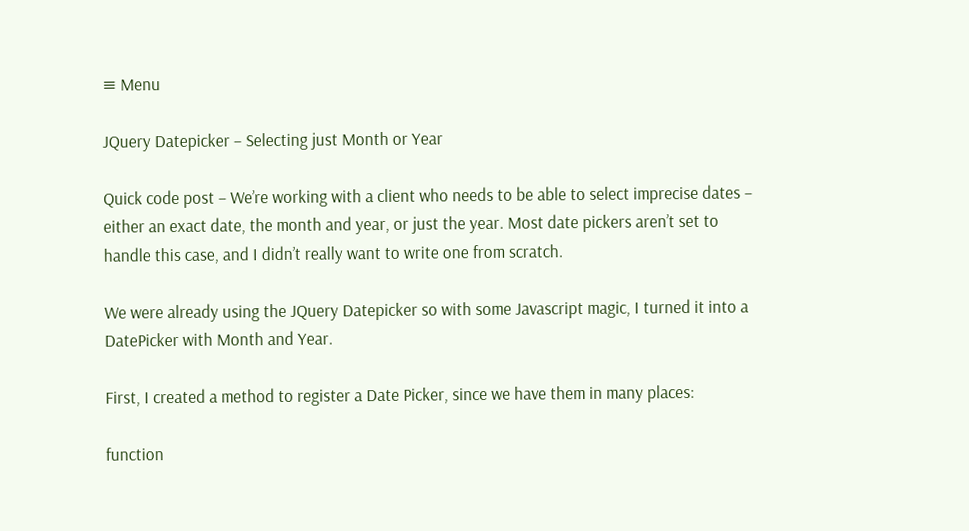≡ Menu

JQuery Datepicker – Selecting just Month or Year

Quick code post – We’re working with a client who needs to be able to select imprecise dates – either an exact date, the month and year, or just the year. Most date pickers aren’t set to handle this case, and I didn’t really want to write one from scratch.

We were already using the JQuery Datepicker so with some Javascript magic, I turned it into a DatePicker with Month and Year.

First, I created a method to register a Date Picker, since we have them in many places:

function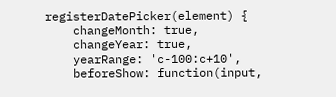registerDatePicker(element) {
    changeMonth: true,
    changeYear: true,
    yearRange: 'c-100:c+10',
    beforeShow: function(input,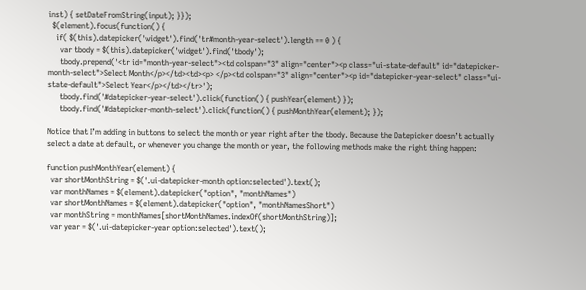inst) { setDateFromString(input); }});
  $(element).focus(function() {
    if( $(this).datepicker('widget').find('tr#month-year-select').length == 0 ) {
      var tbody = $(this).datepicker('widget').find('tbody');
      tbody.prepend('<tr id="month-year-select"><td colspan="3" align="center"><p class="ui-state-default" id="datepicker-month-select">Select Month</p></td><td><p> </p><td colspan="3" align="center"><p id="datepicker-year-select" class="ui-state-default">Select Year</p></td></tr>');
      tbody.find('#datepicker-year-select').click(function() { pushYear(element) });
      tbody.find('#datepicker-month-select').click(function() { pushMonthYear(element); });

Notice that I’m adding in buttons to select the month or year right after the tbody. Because the Datepicker doesn’t actually select a date at default, or whenever you change the month or year, the following methods make the right thing happen:

function pushMonthYear(element) {
  var shortMonthString = $('.ui-datepicker-month option:selected').text();
  var monthNames = $(element).datepicker("option", "monthNames")
  var shortMonthNames = $(element).datepicker("option", "monthNamesShort")
  var monthString = monthNames[shortMonthNames.indexOf(shortMonthString)];
  var year = $('.ui-datepicker-year option:selected').text();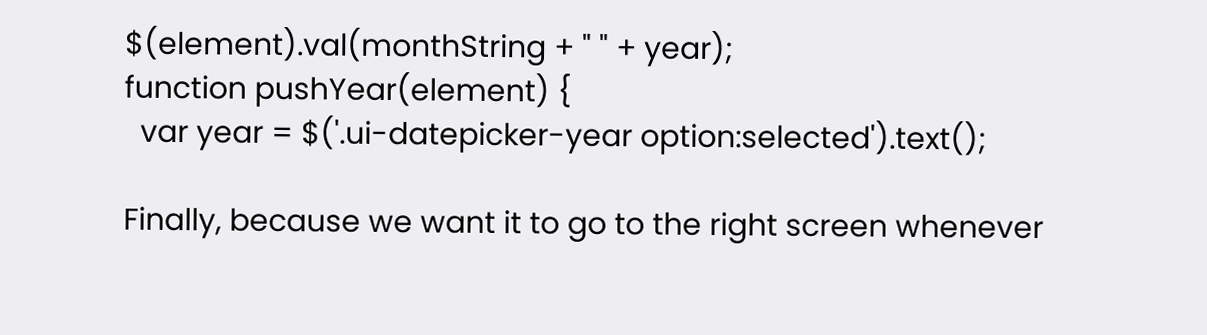$(element).val(monthString + " " + year);
function pushYear(element) {
  var year = $('.ui-datepicker-year option:selected').text();

Finally, because we want it to go to the right screen whenever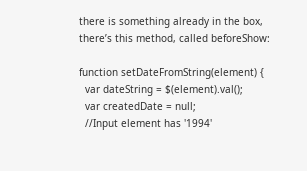there is something already in the box, there’s this method, called beforeShow:

function setDateFromString(element) {
  var dateString = $(element).val();
  var createdDate = null;
  //Input element has '1994'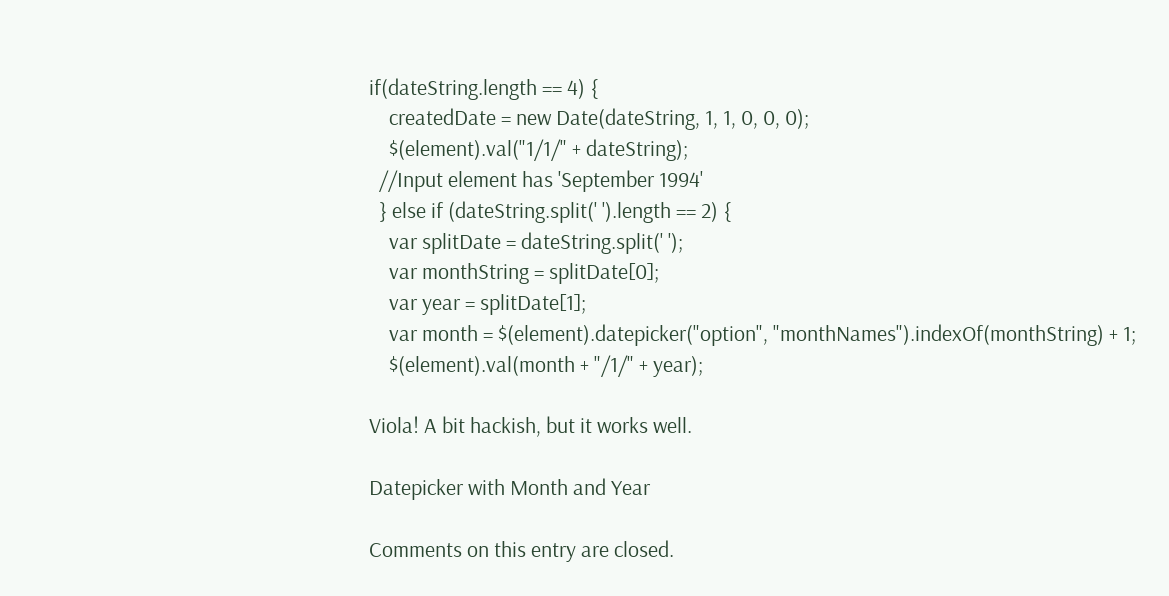if(dateString.length == 4) {
    createdDate = new Date(dateString, 1, 1, 0, 0, 0);
    $(element).val("1/1/" + dateString);
  //Input element has 'September 1994'
  } else if (dateString.split(' ').length == 2) {
    var splitDate = dateString.split(' ');
    var monthString = splitDate[0];
    var year = splitDate[1];
    var month = $(element).datepicker("option", "monthNames").indexOf(monthString) + 1;
    $(element).val(month + "/1/" + year);

Viola! A bit hackish, but it works well.

Datepicker with Month and Year

Comments on this entry are closed.